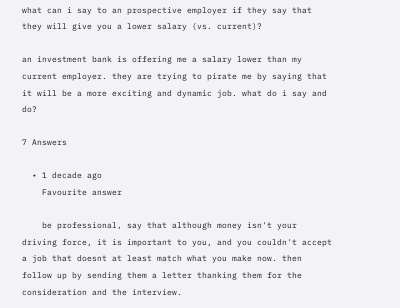what can i say to an prospective employer if they say that they will give you a lower salary (vs. current)?

an investment bank is offering me a salary lower than my current employer. they are trying to pirate me by saying that it will be a more exciting and dynamic job. what do i say and do?

7 Answers

  • 1 decade ago
    Favourite answer

    be professional, say that although money isn't your driving force, it is important to you, and you couldn't accept a job that doesnt at least match what you make now. then follow up by sending them a letter thanking them for the consideration and the interview.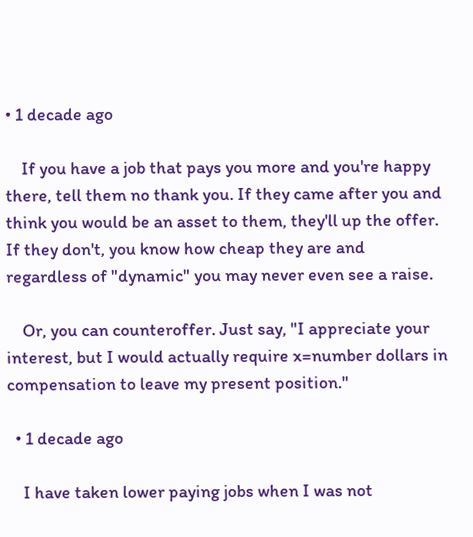• 1 decade ago

    If you have a job that pays you more and you're happy there, tell them no thank you. If they came after you and think you would be an asset to them, they'll up the offer. If they don't, you know how cheap they are and regardless of "dynamic" you may never even see a raise.

    Or, you can counteroffer. Just say, "I appreciate your interest, but I would actually require x=number dollars in compensation to leave my present position."

  • 1 decade ago

    I have taken lower paying jobs when I was not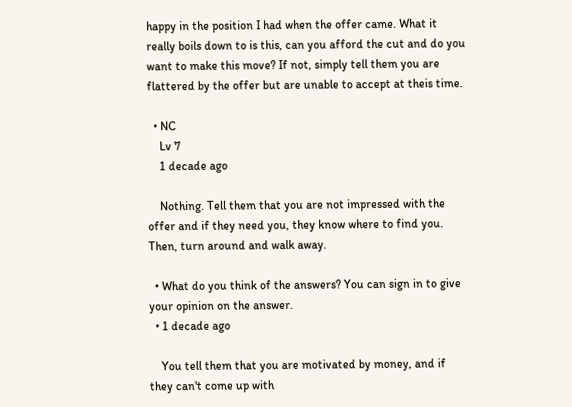happy in the position I had when the offer came. What it really boils down to is this, can you afford the cut and do you want to make this move? If not, simply tell them you are flattered by the offer but are unable to accept at theis time.

  • NC
    Lv 7
    1 decade ago

    Nothing. Tell them that you are not impressed with the offer and if they need you, they know where to find you. Then, turn around and walk away.

  • What do you think of the answers? You can sign in to give your opinion on the answer.
  • 1 decade ago

    You tell them that you are motivated by money, and if they can't come up with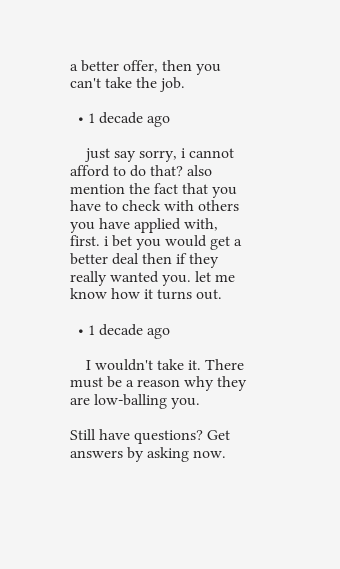a better offer, then you can't take the job.

  • 1 decade ago

    just say sorry, i cannot afford to do that? also mention the fact that you have to check with others you have applied with, first. i bet you would get a better deal then if they really wanted you. let me know how it turns out.

  • 1 decade ago

    I wouldn't take it. There must be a reason why they are low-balling you.

Still have questions? Get answers by asking now.